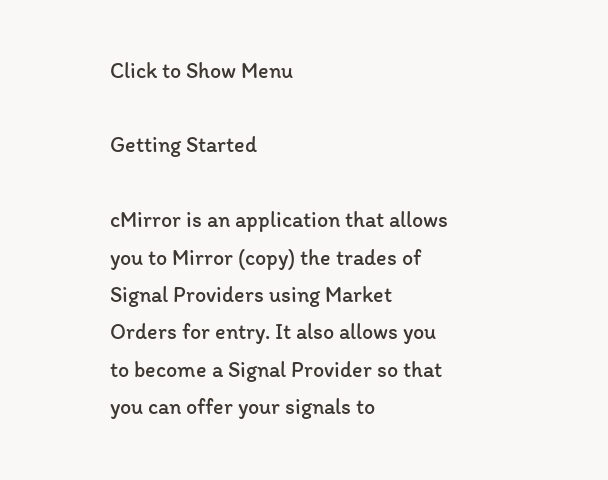Click to Show Menu

Getting Started

cMirror is an application that allows you to Mirror (copy) the trades of Signal Providers using Market Orders for entry. It also allows you to become a Signal Provider so that you can offer your signals to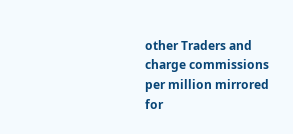other Traders and charge commissions per million mirrored for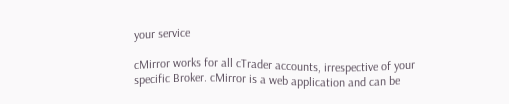your service

cMirror works for all cTrader accounts, irrespective of your specific Broker. cMirror is a web application and can be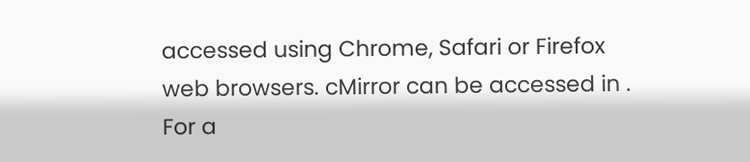accessed using Chrome, Safari or Firefox web browsers. cMirror can be accessed in . For a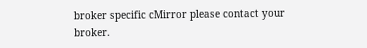broker specific cMirror please contact your broker.